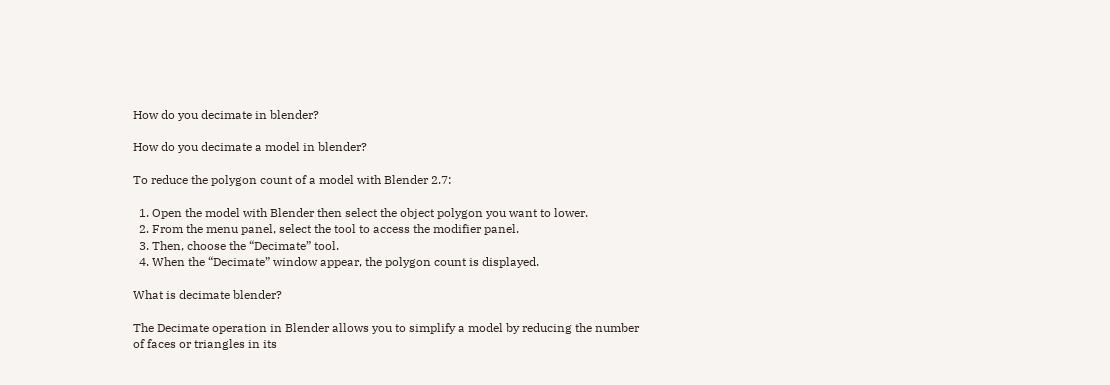How do you decimate in blender?

How do you decimate a model in blender?

To reduce the polygon count of a model with Blender 2.7:

  1. Open the model with Blender then select the object polygon you want to lower.
  2. From the menu panel, select the tool to access the modifier panel.
  3. Then, choose the “Decimate” tool.
  4. When the “Decimate” window appear, the polygon count is displayed.

What is decimate blender?

The Decimate operation in Blender allows you to simplify a model by reducing the number of faces or triangles in its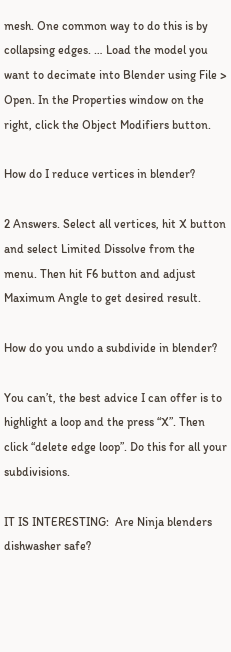mesh. One common way to do this is by collapsing edges. … Load the model you want to decimate into Blender using File > Open. In the Properties window on the right, click the Object Modifiers button.

How do I reduce vertices in blender?

2 Answers. Select all vertices, hit X button and select Limited Dissolve from the menu. Then hit F6 button and adjust Maximum Angle to get desired result.

How do you undo a subdivide in blender?

You can’t, the best advice I can offer is to highlight a loop and the press “X”. Then click “delete edge loop”. Do this for all your subdivisions.

IT IS INTERESTING:  Are Ninja blenders dishwasher safe?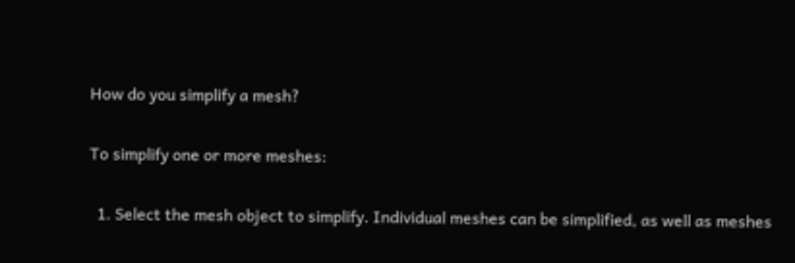How do you simplify a mesh?

To simplify one or more meshes:

  1. Select the mesh object to simplify. Individual meshes can be simplified, as well as meshes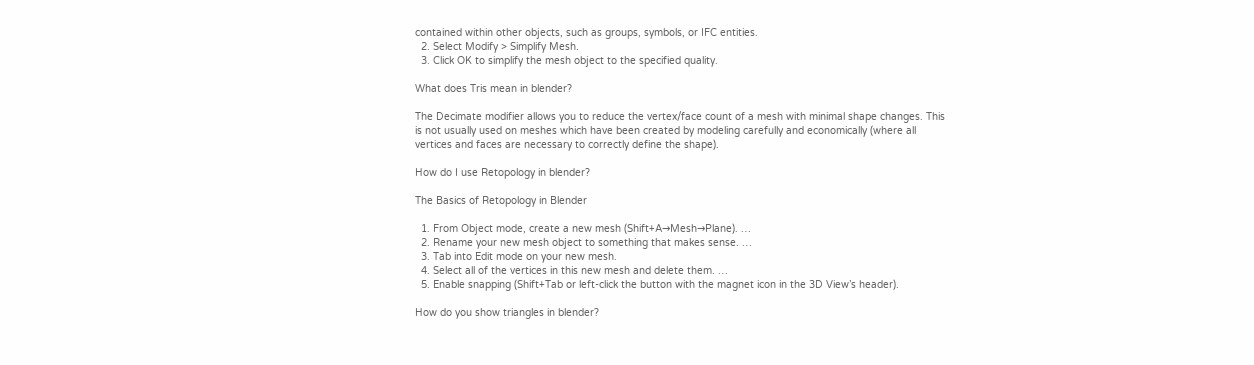contained within other objects, such as groups, symbols, or IFC entities.
  2. Select Modify > Simplify Mesh.
  3. Click OK to simplify the mesh object to the specified quality.

What does Tris mean in blender?

The Decimate modifier allows you to reduce the vertex/face count of a mesh with minimal shape changes. This is not usually used on meshes which have been created by modeling carefully and economically (where all vertices and faces are necessary to correctly define the shape).

How do I use Retopology in blender?

The Basics of Retopology in Blender

  1. From Object mode, create a new mesh (Shift+A→Mesh→Plane). …
  2. Rename your new mesh object to something that makes sense. …
  3. Tab into Edit mode on your new mesh.
  4. Select all of the vertices in this new mesh and delete them. …
  5. Enable snapping (Shift+Tab or left-click the button with the magnet icon in the 3D View’s header).

How do you show triangles in blender?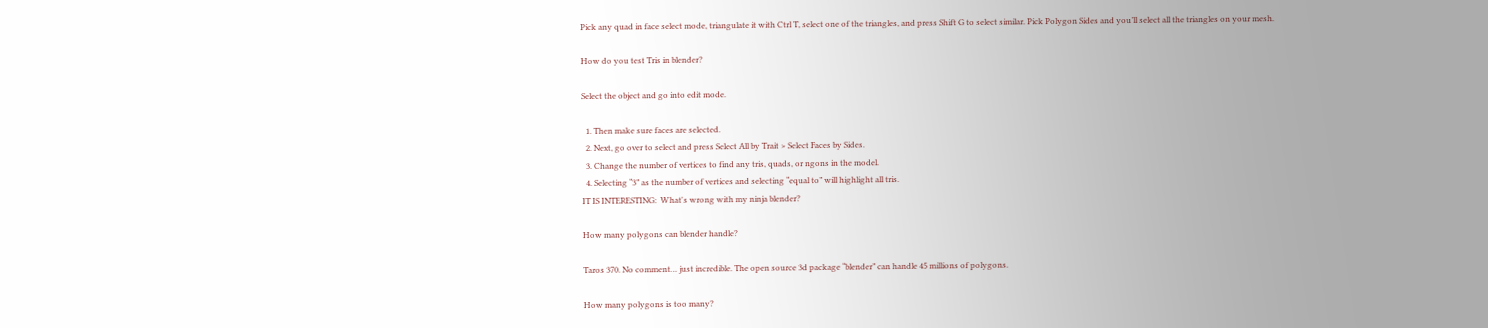Pick any quad in face select mode, triangulate it with Ctrl T, select one of the triangles, and press Shift G to select similar. Pick Polygon Sides and you’ll select all the triangles on your mesh.

How do you test Tris in blender?

Select the object and go into edit mode.

  1. Then make sure faces are selected.
  2. Next, go over to select and press Select All by Trait > Select Faces by Sides.
  3. Change the number of vertices to find any tris, quads, or ngons in the model.
  4. Selecting “3” as the number of vertices and selecting “equal to” will highlight all tris.
IT IS INTERESTING:  What's wrong with my ninja blender?

How many polygons can blender handle?

Taros 370. No comment… just incredible. The open source 3d package “blender” can handle 45 millions of polygons.

How many polygons is too many?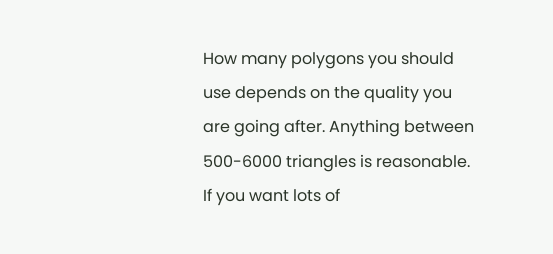How many polygons you should use depends on the quality you are going after. Anything between 500-6000 triangles is reasonable. If you want lots of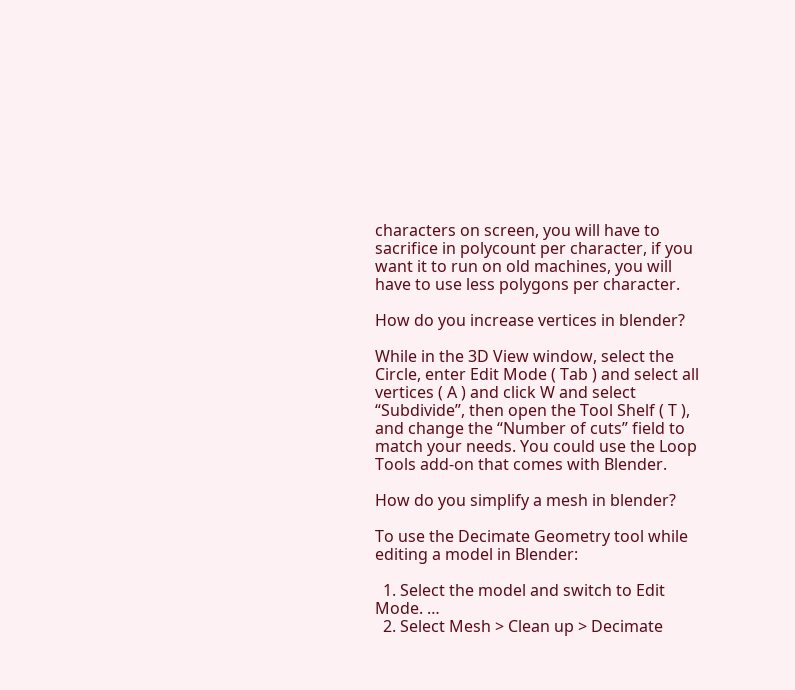characters on screen, you will have to sacrifice in polycount per character, if you want it to run on old machines, you will have to use less polygons per character.

How do you increase vertices in blender?

While in the 3D View window, select the Circle, enter Edit Mode ( Tab ) and select all vertices ( A ) and click W and select “Subdivide”, then open the Tool Shelf ( T ), and change the “Number of cuts” field to match your needs. You could use the Loop Tools add-on that comes with Blender.

How do you simplify a mesh in blender?

To use the Decimate Geometry tool while editing a model in Blender:

  1. Select the model and switch to Edit Mode. …
  2. Select Mesh > Clean up > Decimate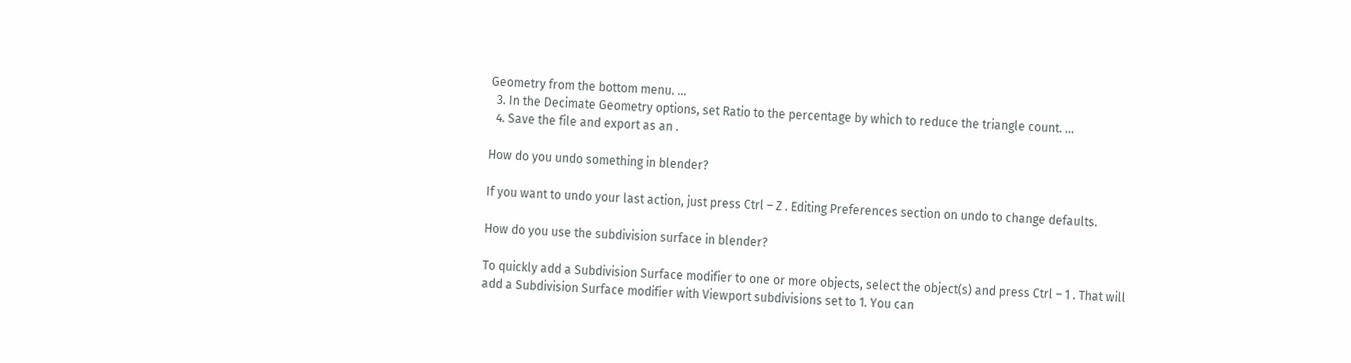Geometry from the bottom menu. …
  3. In the Decimate Geometry options, set Ratio to the percentage by which to reduce the triangle count. …
  4. Save the file and export as an .

How do you undo something in blender?

If you want to undo your last action, just press Ctrl – Z . Editing Preferences section on undo to change defaults.

How do you use the subdivision surface in blender?

To quickly add a Subdivision Surface modifier to one or more objects, select the object(s) and press Ctrl – 1 . That will add a Subdivision Surface modifier with Viewport subdivisions set to 1. You can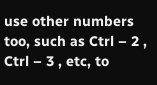use other numbers too, such as Ctrl – 2 , Ctrl – 3 , etc, to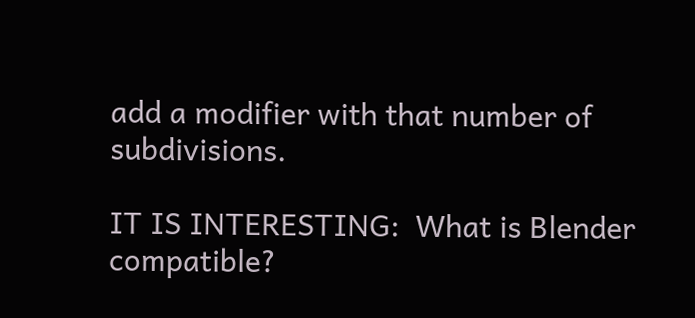add a modifier with that number of subdivisions.

IT IS INTERESTING:  What is Blender compatible?